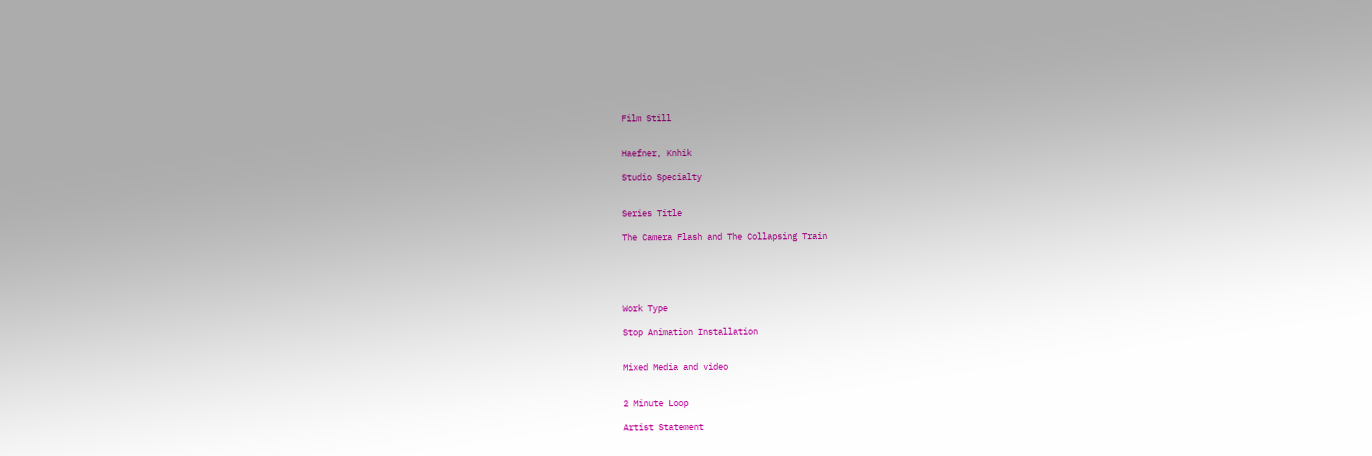Film Still


Haefner, Knhik

Studio Specialty


Series Title

The Camera Flash and The Collapsing Train





Work Type

Stop Animation Installation


Mixed Media and video


2 Minute Loop

Artist Statement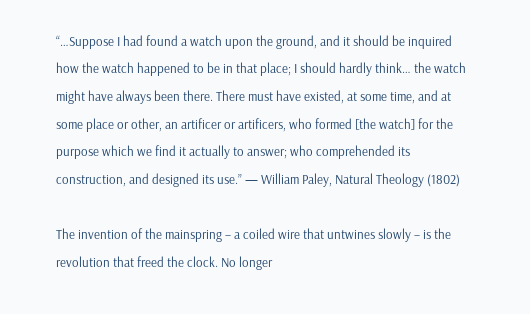“…Suppose I had found a watch upon the ground, and it should be inquired how the watch happened to be in that place; I should hardly think… the watch might have always been there. There must have existed, at some time, and at some place or other, an artificer or artificers, who formed [the watch] for the purpose which we find it actually to answer; who comprehended its construction, and designed its use.” — William Paley, Natural Theology (1802)

The invention of the mainspring – a coiled wire that untwines slowly – is the revolution that freed the clock. No longer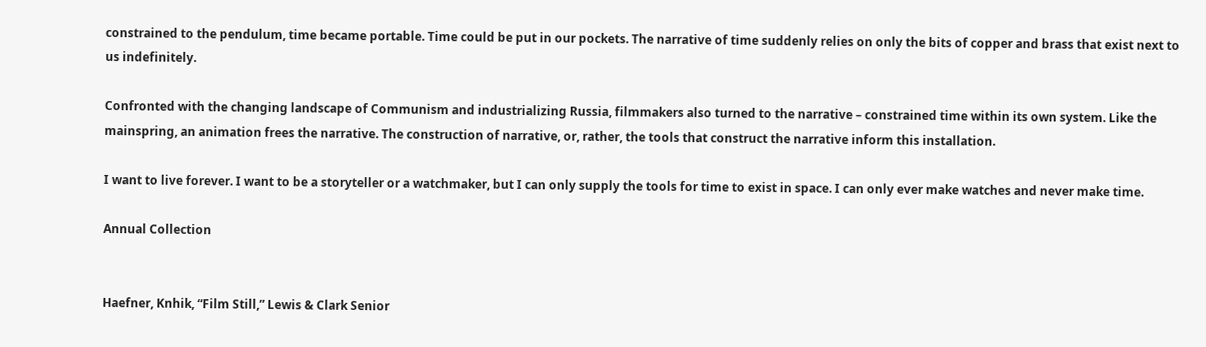constrained to the pendulum, time became portable. Time could be put in our pockets. The narrative of time suddenly relies on only the bits of copper and brass that exist next to us indefinitely.

Confronted with the changing landscape of Communism and industrializing Russia, filmmakers also turned to the narrative – constrained time within its own system. Like the mainspring, an animation frees the narrative. The construction of narrative, or, rather, the tools that construct the narrative inform this installation.

I want to live forever. I want to be a storyteller or a watchmaker, but I can only supply the tools for time to exist in space. I can only ever make watches and never make time.

Annual Collection


Haefner, Knhik, “Film Still,” Lewis & Clark Senior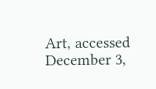Art, accessed December 3,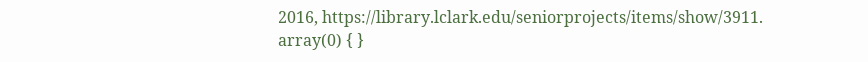2016, https://library.lclark.edu/seniorprojects/items/show/3911.
array(0) { }